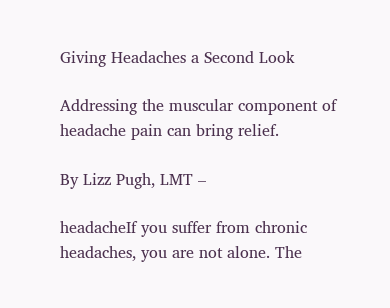Giving Headaches a Second Look

Addressing the muscular component of headache pain can bring relief.

By Lizz Pugh, LMT –

headacheIf you suffer from chronic headaches, you are not alone. The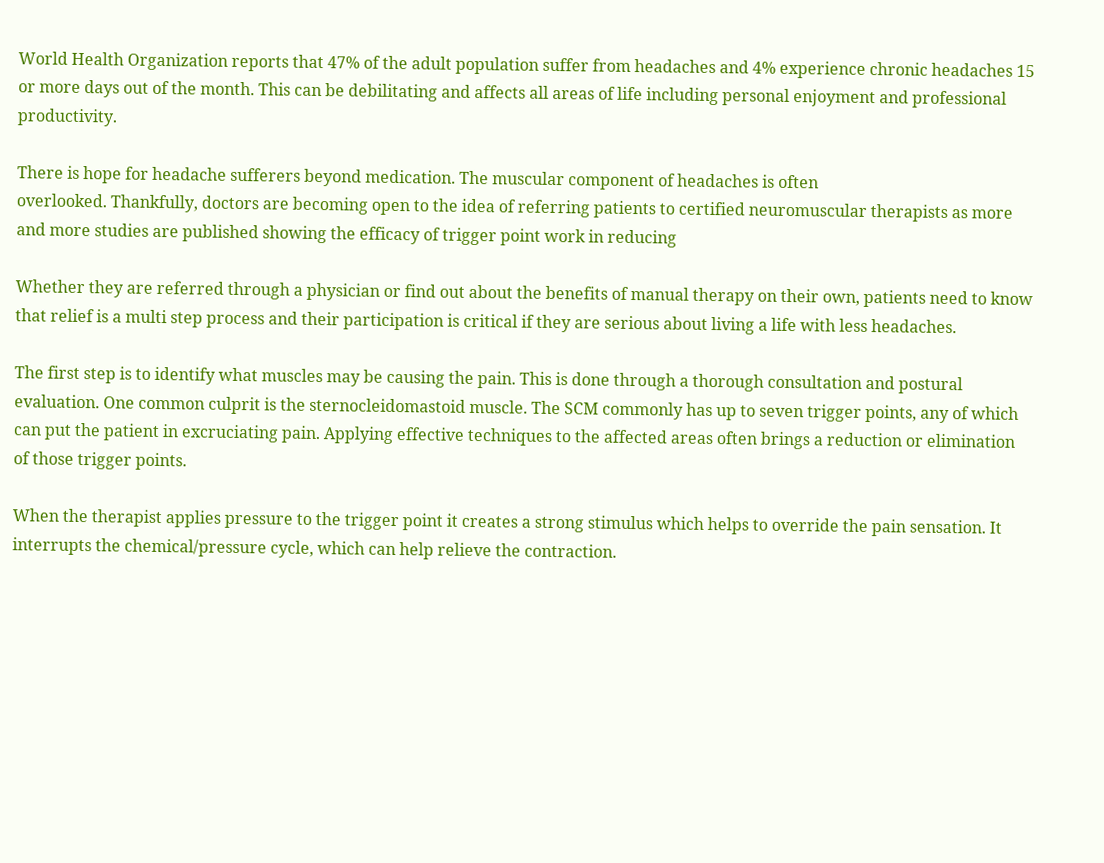World Health Organization reports that 47% of the adult population suffer from headaches and 4% experience chronic headaches 15 or more days out of the month. This can be debilitating and affects all areas of life including personal enjoyment and professional productivity.

There is hope for headache sufferers beyond medication. The muscular component of headaches is often
overlooked. Thankfully, doctors are becoming open to the idea of referring patients to certified neuromuscular therapists as more and more studies are published showing the efficacy of trigger point work in reducing

Whether they are referred through a physician or find out about the benefits of manual therapy on their own, patients need to know that relief is a multi step process and their participation is critical if they are serious about living a life with less headaches.

The first step is to identify what muscles may be causing the pain. This is done through a thorough consultation and postural evaluation. One common culprit is the sternocleidomastoid muscle. The SCM commonly has up to seven trigger points, any of which can put the patient in excruciating pain. Applying effective techniques to the affected areas often brings a reduction or elimination of those trigger points.

When the therapist applies pressure to the trigger point it creates a strong stimulus which helps to override the pain sensation. It interrupts the chemical/pressure cycle, which can help relieve the contraction.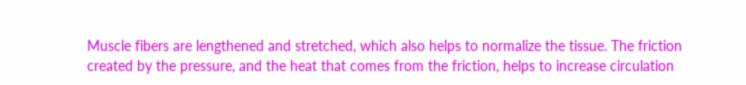Muscle fibers are lengthened and stretched, which also helps to normalize the tissue. The friction created by the pressure, and the heat that comes from the friction, helps to increase circulation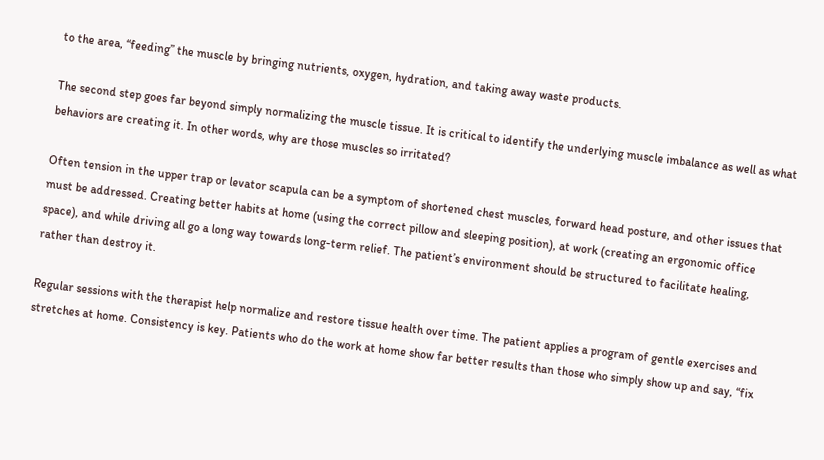to the area, “feeding” the muscle by bringing nutrients, oxygen, hydration, and taking away waste products.

The second step goes far beyond simply normalizing the muscle tissue. It is critical to identify the underlying muscle imbalance as well as what behaviors are creating it. In other words, why are those muscles so irritated?

Often tension in the upper trap or levator scapula can be a symptom of shortened chest muscles, forward head posture, and other issues that must be addressed. Creating better habits at home (using the correct pillow and sleeping position), at work (creating an ergonomic office space), and while driving all go a long way towards long-term relief. The patient’s environment should be structured to facilitate healing, rather than destroy it.

Regular sessions with the therapist help normalize and restore tissue health over time. The patient applies a program of gentle exercises and stretches at home. Consistency is key. Patients who do the work at home show far better results than those who simply show up and say, “fix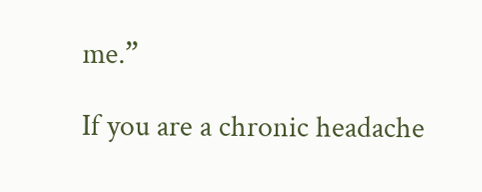me.”

If you are a chronic headache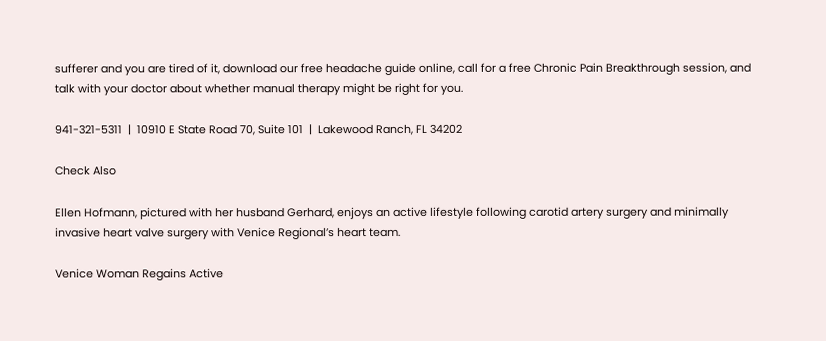sufferer and you are tired of it, download our free headache guide online, call for a free Chronic Pain Breakthrough session, and talk with your doctor about whether manual therapy might be right for you.

941-321-5311  |  10910 E State Road 70, Suite 101  |  Lakewood Ranch, FL 34202

Check Also

Ellen Hofmann, pictured with her husband Gerhard, enjoys an active lifestyle following carotid artery surgery and minimally invasive heart valve surgery with Venice Regional’s heart team.

Venice Woman Regains Active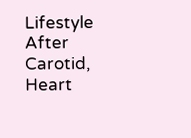Lifestyle After Carotid, Heart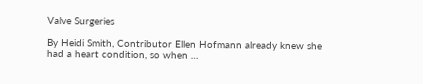Valve Surgeries

By Heidi Smith, Contributor Ellen Hofmann already knew she had a heart condition, so when …